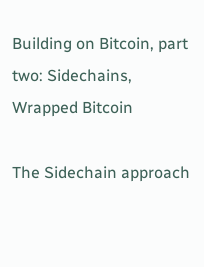Building on Bitcoin, part two: Sidechains, Wrapped Bitcoin

The Sidechain approach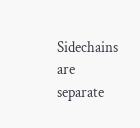Sidechains are separate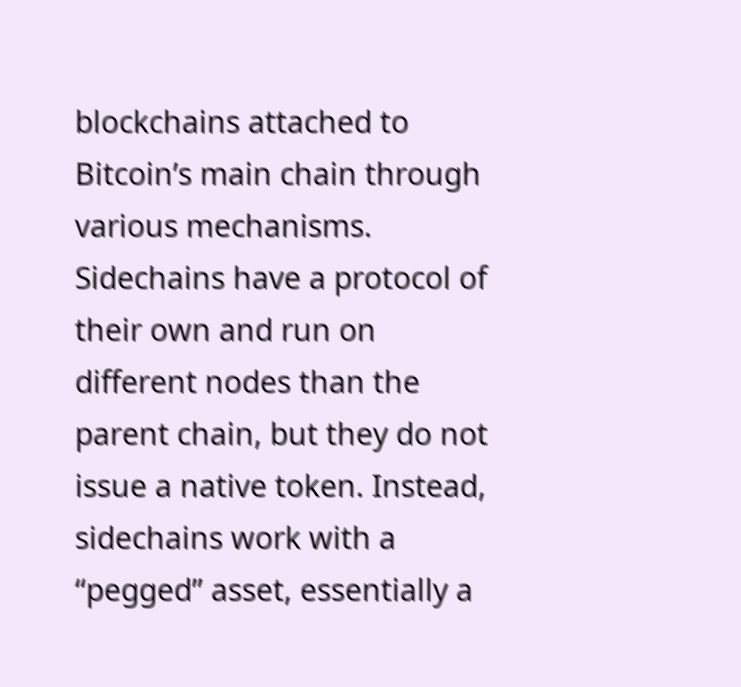blockchains attached to Bitcoin’s main chain through various mechanisms. Sidechains have a protocol of their own and run on different nodes than the parent chain, but they do not issue a native token. Instead, sidechains work with a “pegged” asset, essentially a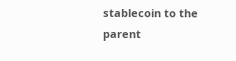stablecoin to the parent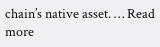chain’s native asset. … Read more